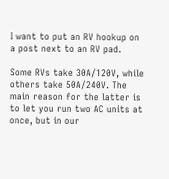I want to put an RV hookup on a post next to an RV pad.

Some RVs take 30A/120V, while others take 50A/240V. The main reason for the latter is to let you run two AC units at once, but in our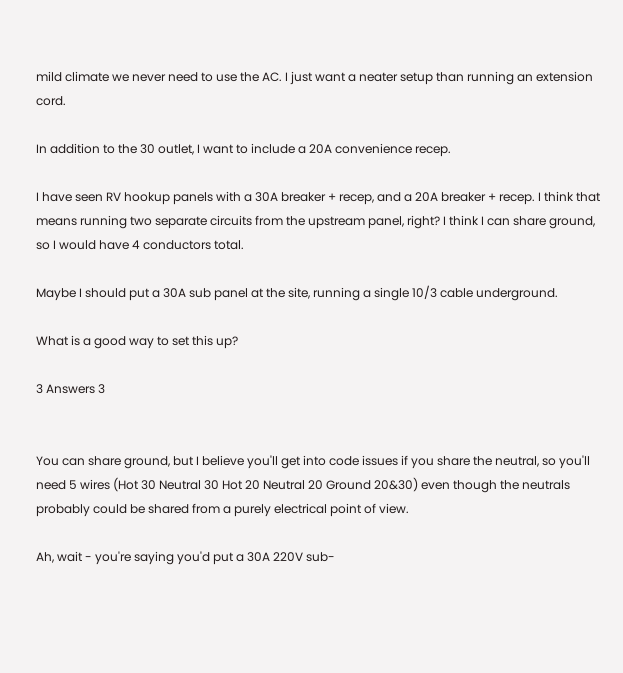mild climate we never need to use the AC. I just want a neater setup than running an extension cord.

In addition to the 30 outlet, I want to include a 20A convenience recep.

I have seen RV hookup panels with a 30A breaker + recep, and a 20A breaker + recep. I think that means running two separate circuits from the upstream panel, right? I think I can share ground, so I would have 4 conductors total.

Maybe I should put a 30A sub panel at the site, running a single 10/3 cable underground.

What is a good way to set this up?

3 Answers 3


You can share ground, but I believe you'll get into code issues if you share the neutral, so you'll need 5 wires (Hot 30 Neutral 30 Hot 20 Neutral 20 Ground 20&30) even though the neutrals probably could be shared from a purely electrical point of view.

Ah, wait - you're saying you'd put a 30A 220V sub-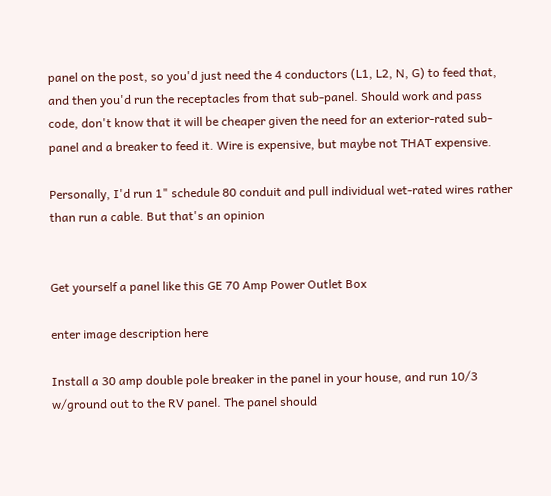panel on the post, so you'd just need the 4 conductors (L1, L2, N, G) to feed that, and then you'd run the receptacles from that sub-panel. Should work and pass code, don't know that it will be cheaper given the need for an exterior-rated sub-panel and a breaker to feed it. Wire is expensive, but maybe not THAT expensive.

Personally, I'd run 1" schedule 80 conduit and pull individual wet-rated wires rather than run a cable. But that's an opinion


Get yourself a panel like this GE 70 Amp Power Outlet Box

enter image description here

Install a 30 amp double pole breaker in the panel in your house, and run 10/3 w/ground out to the RV panel. The panel should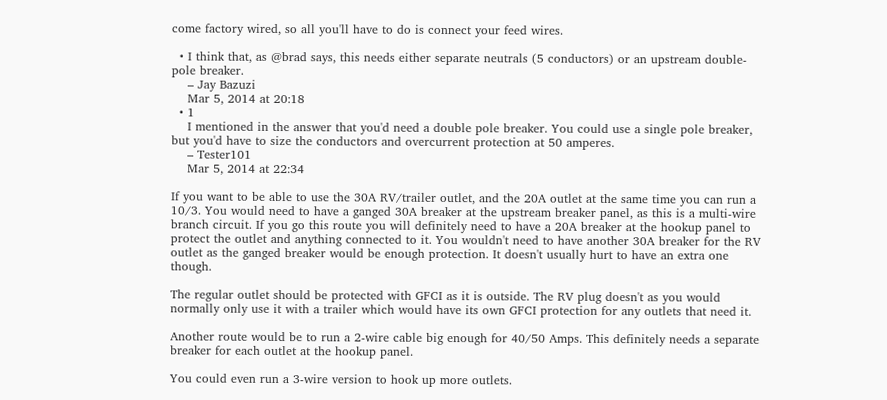come factory wired, so all you'll have to do is connect your feed wires.

  • I think that, as @brad says, this needs either separate neutrals (5 conductors) or an upstream double-pole breaker.
    – Jay Bazuzi
    Mar 5, 2014 at 20:18
  • 1
    I mentioned in the answer that you'd need a double pole breaker. You could use a single pole breaker, but you'd have to size the conductors and overcurrent protection at 50 amperes.
    – Tester101
    Mar 5, 2014 at 22:34

If you want to be able to use the 30A RV/trailer outlet, and the 20A outlet at the same time you can run a 10/3. You would need to have a ganged 30A breaker at the upstream breaker panel, as this is a multi-wire branch circuit. If you go this route you will definitely need to have a 20A breaker at the hookup panel to protect the outlet and anything connected to it. You wouldn't need to have another 30A breaker for the RV outlet as the ganged breaker would be enough protection. It doesn't usually hurt to have an extra one though.

The regular outlet should be protected with GFCI as it is outside. The RV plug doesn't as you would normally only use it with a trailer which would have its own GFCI protection for any outlets that need it.

Another route would be to run a 2-wire cable big enough for 40/50 Amps. This definitely needs a separate breaker for each outlet at the hookup panel.

You could even run a 3-wire version to hook up more outlets.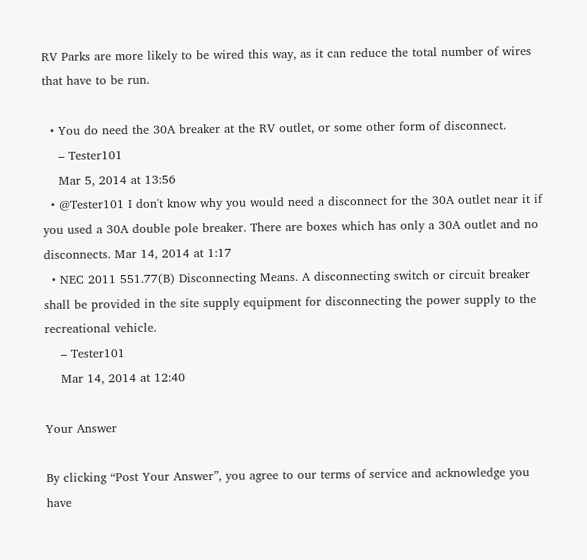RV Parks are more likely to be wired this way, as it can reduce the total number of wires that have to be run.

  • You do need the 30A breaker at the RV outlet, or some other form of disconnect.
    – Tester101
    Mar 5, 2014 at 13:56
  • @Tester101 I don't know why you would need a disconnect for the 30A outlet near it if you used a 30A double pole breaker. There are boxes which has only a 30A outlet and no disconnects. Mar 14, 2014 at 1:17
  • NEC 2011 551.77(B) Disconnecting Means. A disconnecting switch or circuit breaker shall be provided in the site supply equipment for disconnecting the power supply to the recreational vehicle.
    – Tester101
    Mar 14, 2014 at 12:40

Your Answer

By clicking “Post Your Answer”, you agree to our terms of service and acknowledge you have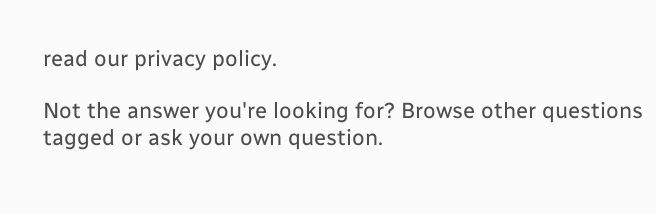read our privacy policy.

Not the answer you're looking for? Browse other questions tagged or ask your own question.